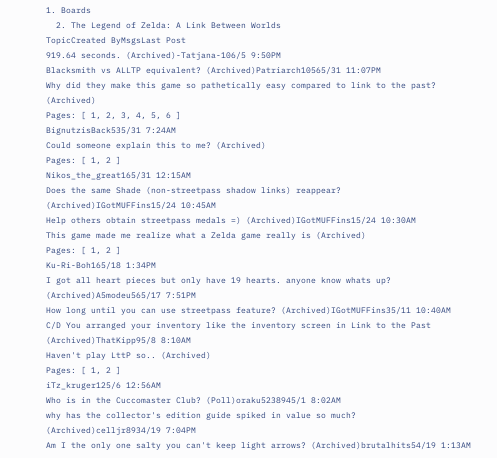1. Boards
  2. The Legend of Zelda: A Link Between Worlds
TopicCreated ByMsgsLast Post
919.64 seconds. (Archived)-Tatjana-106/5 9:50PM
Blacksmith vs ALLTP equivalent? (Archived)Patriarch10565/31 11:07PM
Why did they make this game so pathetically easy compared to link to the past? (Archived)
Pages: [ 1, 2, 3, 4, 5, 6 ]
BignutzisBack535/31 7:24AM
Could someone explain this to me? (Archived)
Pages: [ 1, 2 ]
Nikos_the_great165/31 12:15AM
Does the same Shade (non-streetpass shadow links) reappear? (Archived)IGotMUFFins15/24 10:45AM
Help others obtain streetpass medals =) (Archived)IGotMUFFins15/24 10:30AM
This game made me realize what a Zelda game really is (Archived)
Pages: [ 1, 2 ]
Ku-Ri-Boh165/18 1:34PM
I got all heart pieces but only have 19 hearts. anyone know whats up? (Archived)A5modeu565/17 7:51PM
How long until you can use streetpass feature? (Archived)IGotMUFFins35/11 10:40AM
C/D You arranged your inventory like the inventory screen in Link to the Past (Archived)ThatKipp95/8 8:10AM
Haven't play LttP so.. (Archived)
Pages: [ 1, 2 ]
iTz_kruger125/6 12:56AM
Who is in the Cuccomaster Club? (Poll)oraku5238945/1 8:02AM
why has the collector's edition guide spiked in value so much? (Archived)celljr8934/19 7:04PM
Am I the only one salty you can't keep light arrows? (Archived)brutalhits54/19 1:13AM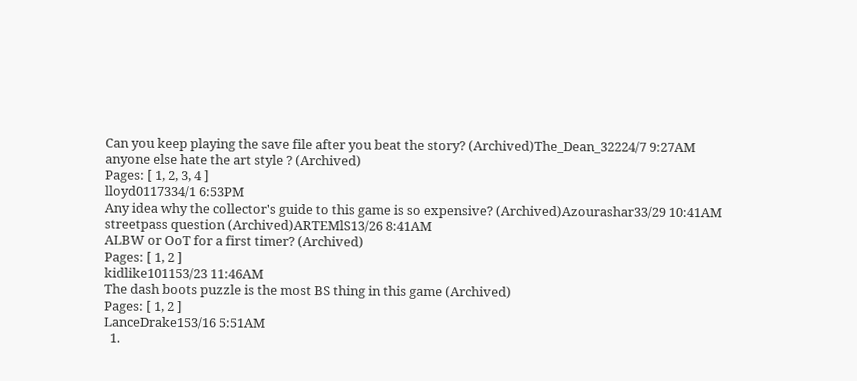Can you keep playing the save file after you beat the story? (Archived)The_Dean_32224/7 9:27AM
anyone else hate the art style ? (Archived)
Pages: [ 1, 2, 3, 4 ]
lloyd0117334/1 6:53PM
Any idea why the collector's guide to this game is so expensive? (Archived)Azourashar33/29 10:41AM
streetpass question (Archived)ARTEMlS13/26 8:41AM
ALBW or OoT for a first timer? (Archived)
Pages: [ 1, 2 ]
kidlike101153/23 11:46AM
The dash boots puzzle is the most BS thing in this game (Archived)
Pages: [ 1, 2 ]
LanceDrake153/16 5:51AM
  1.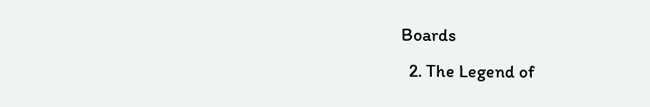Boards
  2. The Legend of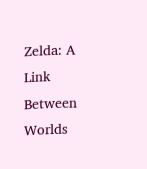Zelda: A Link Between Worlds